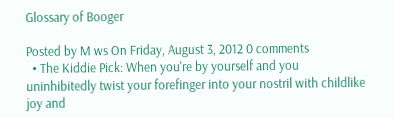Glossary of Booger

Posted by M ws On Friday, August 3, 2012 0 comments
  • The Kiddie Pick: When you're by yourself and you uninhibitedly twist your forefinger into your nostril with childlike joy and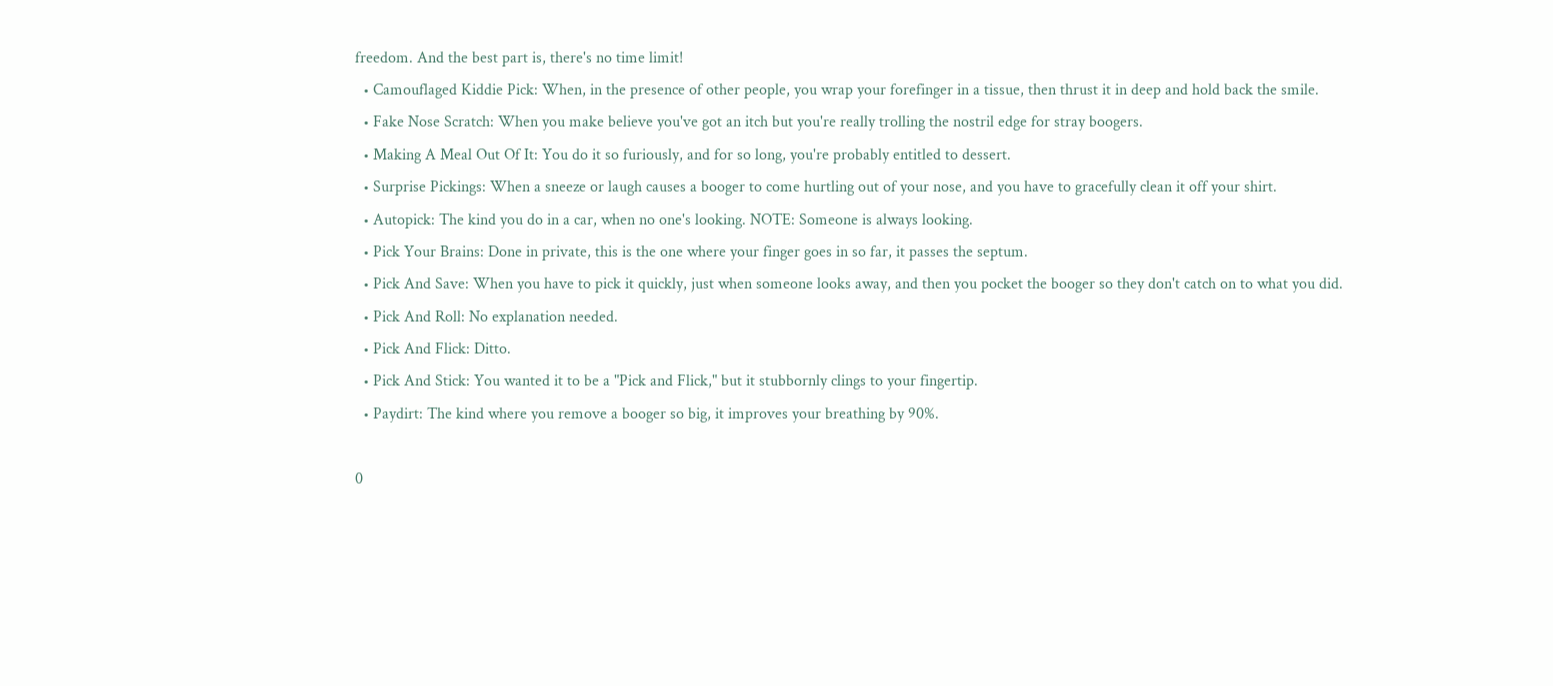freedom. And the best part is, there's no time limit!
  • Camouflaged Kiddie Pick: When, in the presence of other people, you wrap your forefinger in a tissue, then thrust it in deep and hold back the smile.
  • Fake Nose Scratch: When you make believe you've got an itch but you're really trolling the nostril edge for stray boogers.
  • Making A Meal Out Of It: You do it so furiously, and for so long, you're probably entitled to dessert.
  • Surprise Pickings: When a sneeze or laugh causes a booger to come hurtling out of your nose, and you have to gracefully clean it off your shirt.
  • Autopick: The kind you do in a car, when no one's looking. NOTE: Someone is always looking.
  • Pick Your Brains: Done in private, this is the one where your finger goes in so far, it passes the septum.
  • Pick And Save: When you have to pick it quickly, just when someone looks away, and then you pocket the booger so they don't catch on to what you did.
  • Pick And Roll: No explanation needed.
  • Pick And Flick: Ditto.
  • Pick And Stick: You wanted it to be a "Pick and Flick," but it stubbornly clings to your fingertip.
  • Paydirt: The kind where you remove a booger so big, it improves your breathing by 90%.

0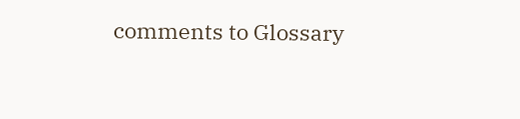comments to Glossary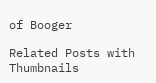of Booger

Related Posts with Thumbnails